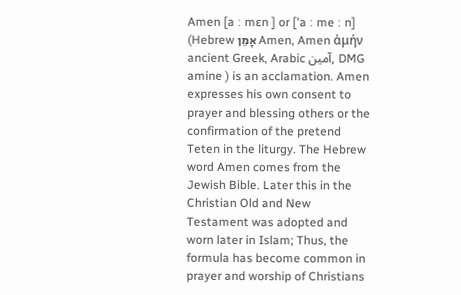Amen [a ː mɛn ] or ['a ː me ː n] (Hebrew אָמֵן Amen, Amen ἀμήν ancient Greek, Arabic آمين, DMG amine ) is an acclamation. Amen expresses his own consent to prayer and blessing others or the confirmation of the pretend Teten in the liturgy. The Hebrew word Amen comes from the Jewish Bible. Later this in the Christian Old and New Testament was adopted and worn later in Islam; Thus, the formula has become common in prayer and worship of Christians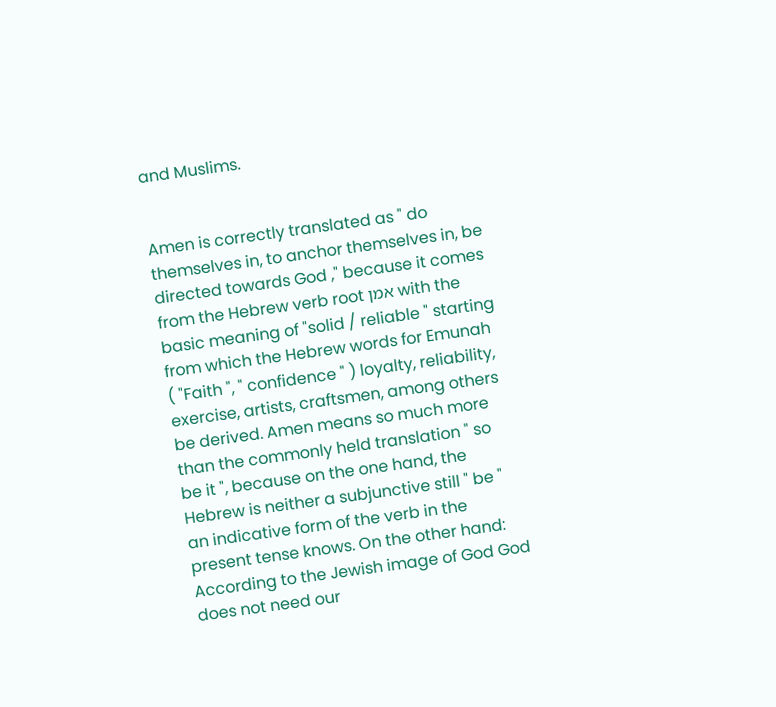and Muslims.


Amen is correctly translated as " do themselves in, to anchor themselves in, be directed towards God ," because it comes from the Hebrew verb root אמן with the basic meaning of "solid / reliable " starting from which the Hebrew words for Emunah ( "Faith ", " confidence " ) loyalty, reliability, exercise, artists, craftsmen, among others be derived. Amen means so much more than the commonly held translation " so be it ", because on the one hand, the Hebrew is neither a subjunctive still " be " an indicative form of the verb in the present tense knows. On the other hand: According to the Jewish image of God God does not need our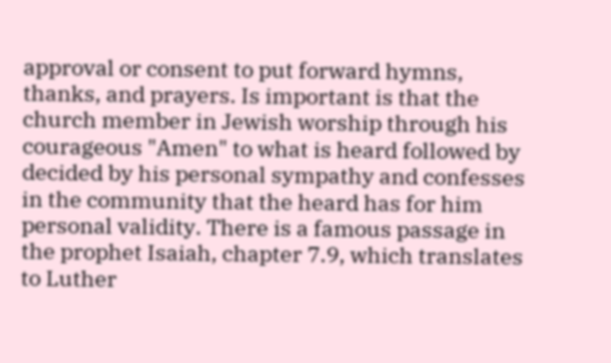approval or consent to put forward hymns, thanks, and prayers. Is important is that the church member in Jewish worship through his courageous "Amen" to what is heard followed by decided by his personal sympathy and confesses in the community that the heard has for him personal validity. There is a famous passage in the prophet Isaiah, chapter 7.9, which translates to Luther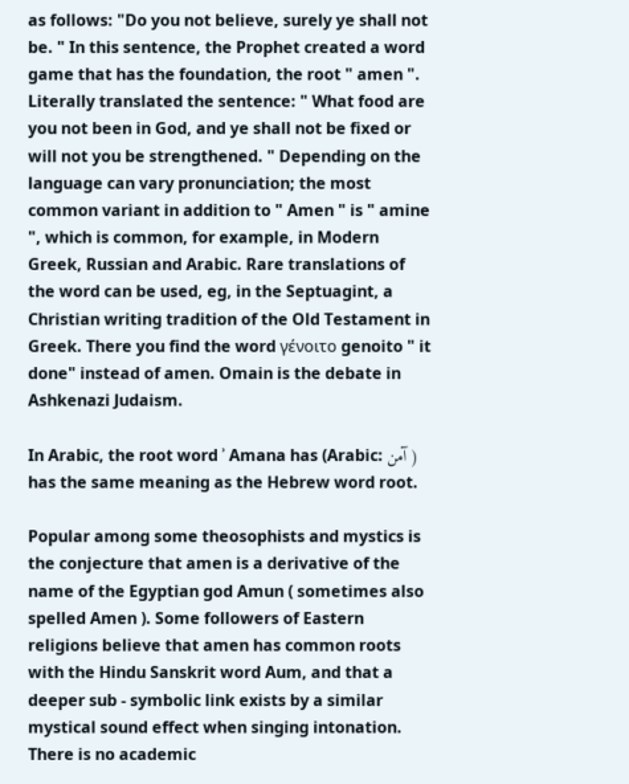as follows: "Do you not believe, surely ye shall not be. " In this sentence, the Prophet created a word game that has the foundation, the root " amen ". Literally translated the sentence: " What food are you not been in God, and ye shall not be fixed or will not you be strengthened. " Depending on the language can vary pronunciation; the most common variant in addition to " Amen " is " amine ", which is common, for example, in Modern Greek, Russian and Arabic. Rare translations of the word can be used, eg, in the Septuagint, a Christian writing tradition of the Old Testament in Greek. There you find the word γένοιτο genoito " it done" instead of amen. Omain is the debate in Ashkenazi Judaism.

In Arabic, the root word ʾ Amana has (Arabic: آمن ) has the same meaning as the Hebrew word root.

Popular among some theosophists and mystics is the conjecture that amen is a derivative of the name of the Egyptian god Amun ( sometimes also spelled Amen ). Some followers of Eastern religions believe that amen has common roots with the Hindu Sanskrit word Aum, and that a deeper sub - symbolic link exists by a similar mystical sound effect when singing intonation. There is no academic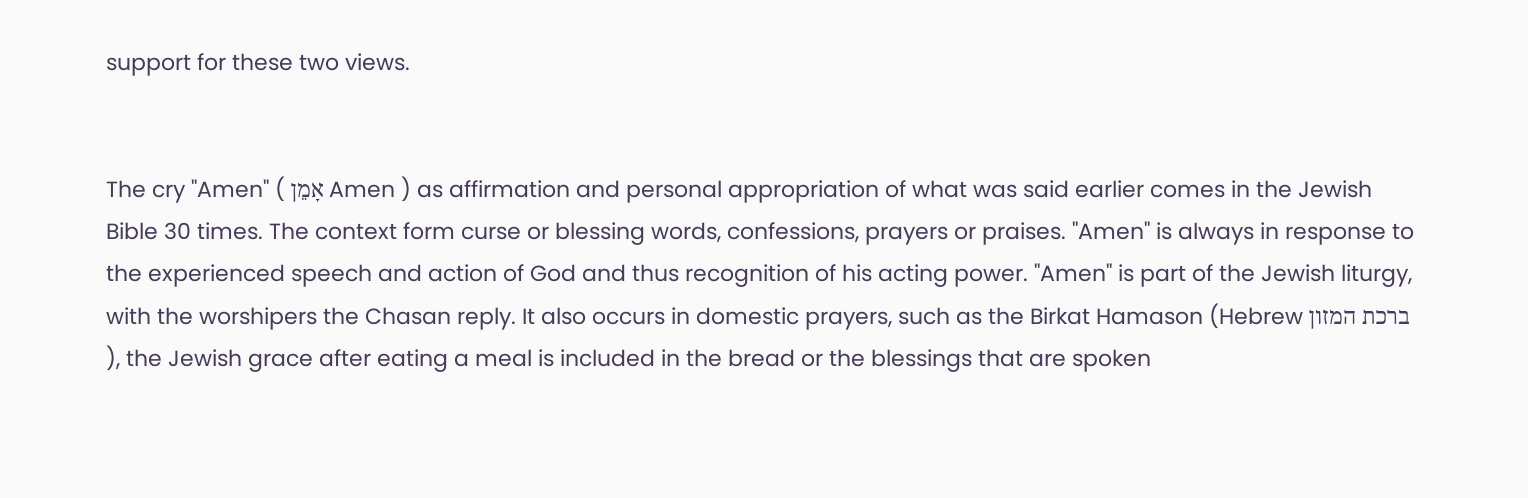support for these two views.


The cry "Amen" ( אָמֵן Amen ) as affirmation and personal appropriation of what was said earlier comes in the Jewish Bible 30 times. The context form curse or blessing words, confessions, prayers or praises. "Amen" is always in response to the experienced speech and action of God and thus recognition of his acting power. "Amen" is part of the Jewish liturgy, with the worshipers the Chasan reply. It also occurs in domestic prayers, such as the Birkat Hamason (Hebrew ברכת המזון ), the Jewish grace after eating a meal is included in the bread or the blessings that are spoken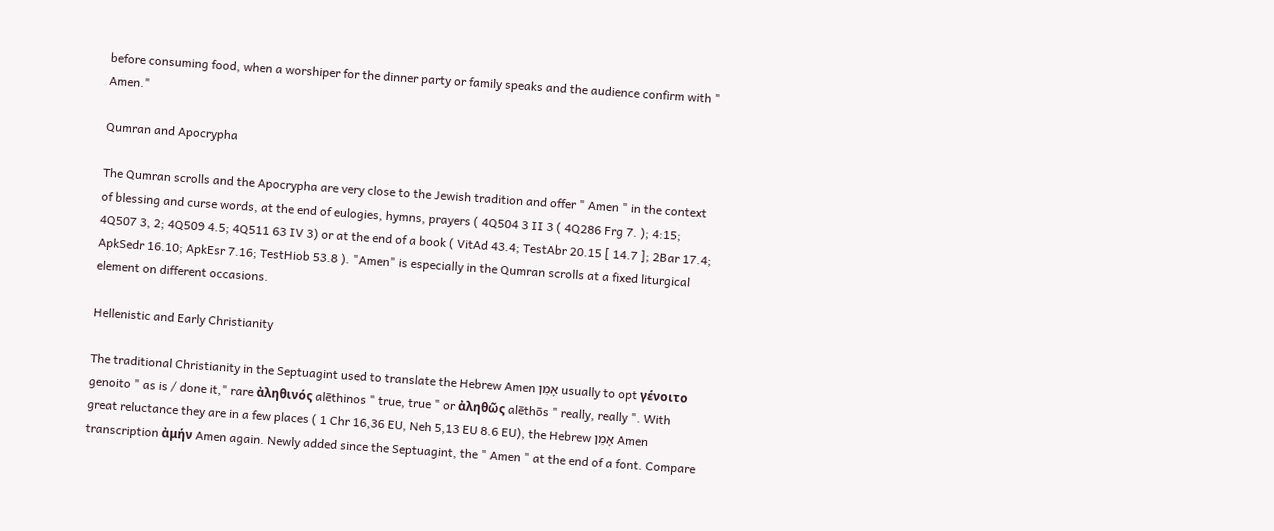before consuming food, when a worshiper for the dinner party or family speaks and the audience confirm with " Amen."

Qumran and Apocrypha

The Qumran scrolls and the Apocrypha are very close to the Jewish tradition and offer " Amen " in the context of blessing and curse words, at the end of eulogies, hymns, prayers ( 4Q504 3 II 3 ( 4Q286 Frg 7. ); 4:15; 4Q507 3, 2; 4Q509 4.5; 4Q511 63 IV 3) or at the end of a book ( VitAd 43.4; TestAbr 20.15 [ 14.7 ]; 2Bar 17.4; ApkSedr 16.10; ApkEsr 7.16; TestHiob 53.8 ). "Amen" is especially in the Qumran scrolls at a fixed liturgical element on different occasions.

Hellenistic and Early Christianity

The traditional Christianity in the Septuagint used to translate the Hebrew Amen אָמֵן usually to opt γένοιτο genoito " as is / done it," rare ἀληθινός alēthinos " true, true " or ἀληθῶς alēthōs " really, really ". With great reluctance they are in a few places ( 1 Chr 16,36 EU, Neh 5,13 EU 8.6 EU), the Hebrew אָמֵן Amen transcription ἀμήν Amen again. Newly added since the Septuagint, the " Amen " at the end of a font. Compare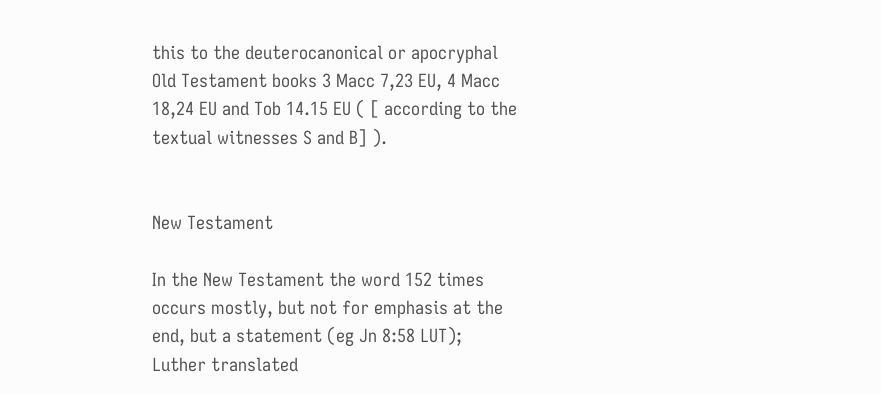this to the deuterocanonical or apocryphal Old Testament books 3 Macc 7,23 EU, 4 Macc 18,24 EU and Tob 14.15 EU ( [ according to the textual witnesses S and B] ).


New Testament

In the New Testament the word 152 times occurs mostly, but not for emphasis at the end, but a statement (eg Jn 8:58 LUT); Luther translated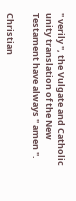" verily ", the Vulgate and Catholic unity translation of the New Testament have always " amen ".

Christian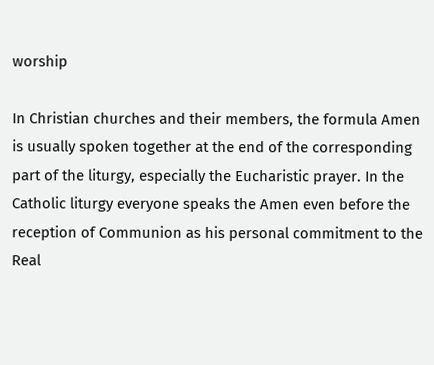worship

In Christian churches and their members, the formula Amen is usually spoken together at the end of the corresponding part of the liturgy, especially the Eucharistic prayer. In the Catholic liturgy everyone speaks the Amen even before the reception of Communion as his personal commitment to the Real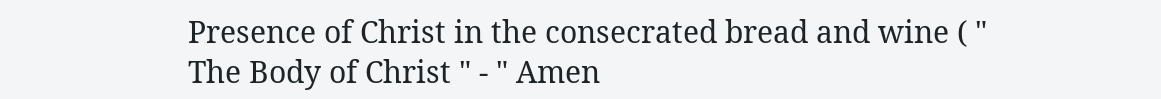Presence of Christ in the consecrated bread and wine ( " The Body of Christ " - " Amen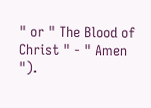" or " The Blood of Christ " - " Amen ").